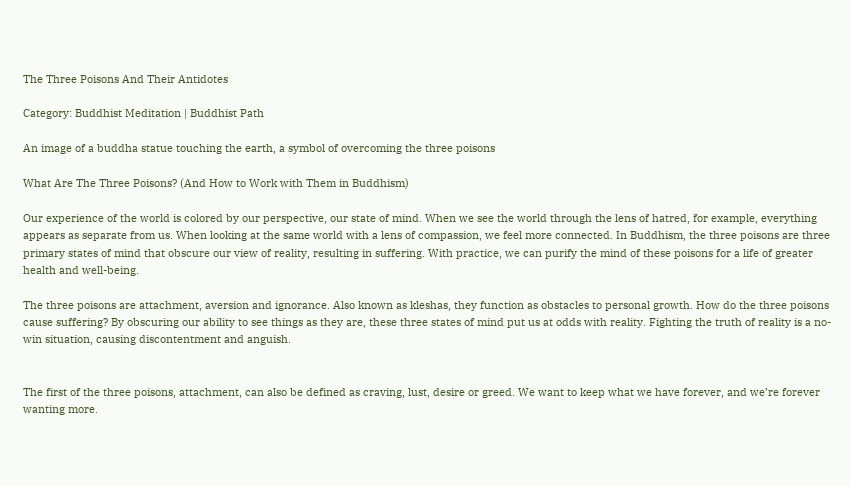The Three Poisons And Their Antidotes

Category: Buddhist Meditation | Buddhist Path

An image of a buddha statue touching the earth, a symbol of overcoming the three poisons

What Are The Three Poisons? (And How to Work with Them in Buddhism)

Our experience of the world is colored by our perspective, our state of mind. When we see the world through the lens of hatred, for example, everything appears as separate from us. When looking at the same world with a lens of compassion, we feel more connected. In Buddhism, the three poisons are three primary states of mind that obscure our view of reality, resulting in suffering. With practice, we can purify the mind of these poisons for a life of greater health and well-being.

The three poisons are attachment, aversion and ignorance. Also known as kleshas, they function as obstacles to personal growth. How do the three poisons cause suffering? By obscuring our ability to see things as they are, these three states of mind put us at odds with reality. Fighting the truth of reality is a no-win situation, causing discontentment and anguish.


The first of the three poisons, attachment, can also be defined as craving, lust, desire or greed. We want to keep what we have forever, and we’re forever wanting more.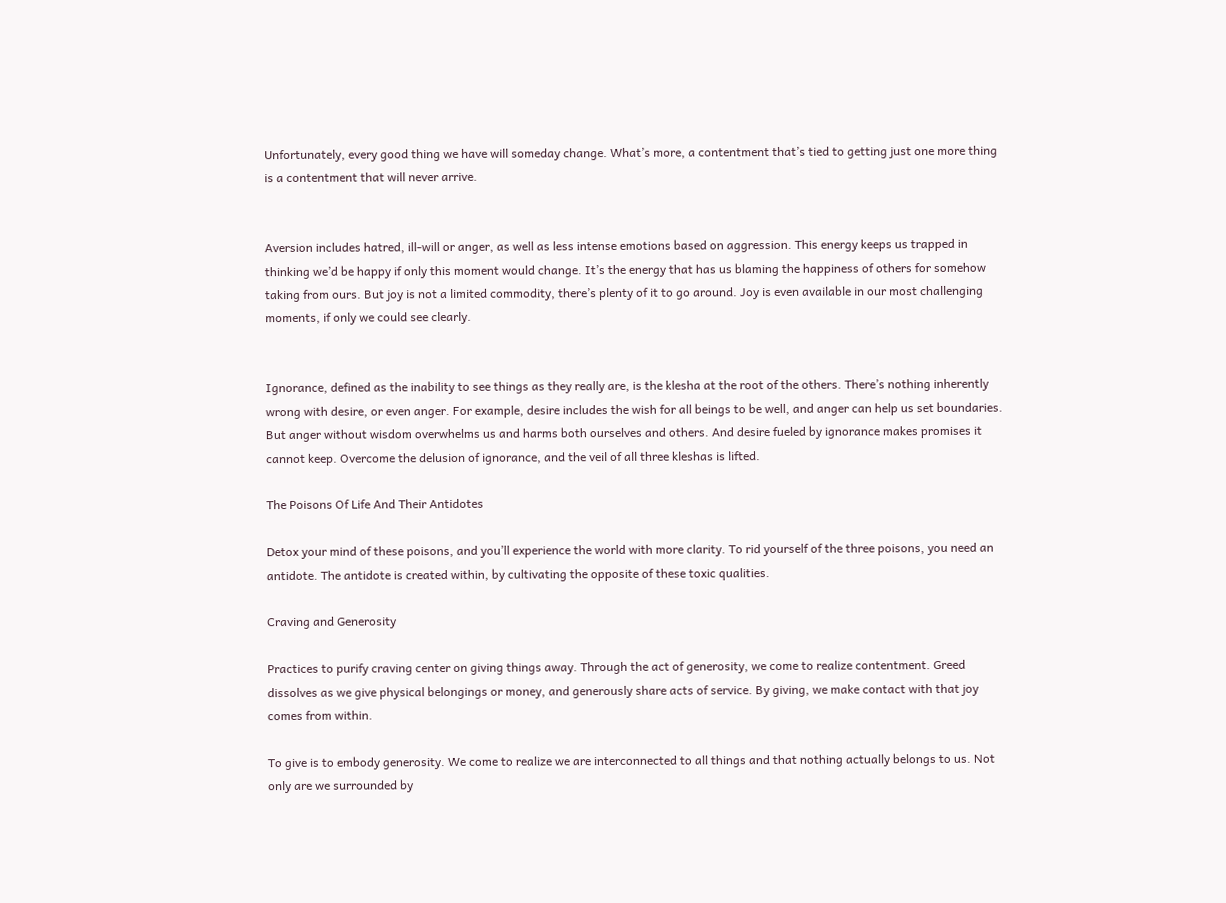Unfortunately, every good thing we have will someday change. What’s more, a contentment that’s tied to getting just one more thing is a contentment that will never arrive.


Aversion includes hatred, ill-will or anger, as well as less intense emotions based on aggression. This energy keeps us trapped in thinking we’d be happy if only this moment would change. It’s the energy that has us blaming the happiness of others for somehow taking from ours. But joy is not a limited commodity, there’s plenty of it to go around. Joy is even available in our most challenging moments, if only we could see clearly.


Ignorance, defined as the inability to see things as they really are, is the klesha at the root of the others. There’s nothing inherently wrong with desire, or even anger. For example, desire includes the wish for all beings to be well, and anger can help us set boundaries. But anger without wisdom overwhelms us and harms both ourselves and others. And desire fueled by ignorance makes promises it cannot keep. Overcome the delusion of ignorance, and the veil of all three kleshas is lifted.

The Poisons Of Life And Their Antidotes

Detox your mind of these poisons, and you’ll experience the world with more clarity. To rid yourself of the three poisons, you need an antidote. The antidote is created within, by cultivating the opposite of these toxic qualities.

Craving and Generosity

Practices to purify craving center on giving things away. Through the act of generosity, we come to realize contentment. Greed dissolves as we give physical belongings or money, and generously share acts of service. By giving, we make contact with that joy comes from within.

To give is to embody generosity. We come to realize we are interconnected to all things and that nothing actually belongs to us. Not only are we surrounded by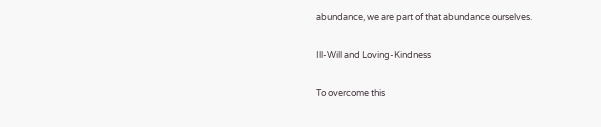abundance, we are part of that abundance ourselves.

Ill-Will and Loving-Kindness

To overcome this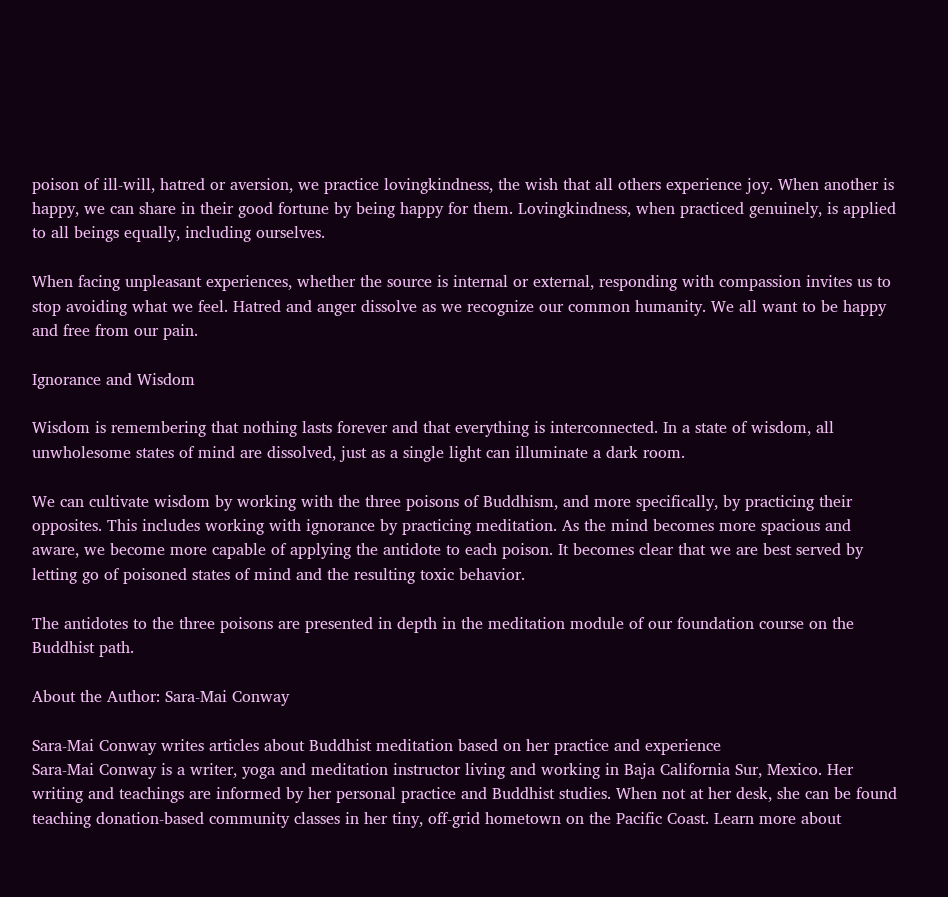poison of ill-will, hatred or aversion, we practice lovingkindness, the wish that all others experience joy. When another is happy, we can share in their good fortune by being happy for them. Lovingkindness, when practiced genuinely, is applied to all beings equally, including ourselves.

When facing unpleasant experiences, whether the source is internal or external, responding with compassion invites us to stop avoiding what we feel. Hatred and anger dissolve as we recognize our common humanity. We all want to be happy and free from our pain.

Ignorance and Wisdom

Wisdom is remembering that nothing lasts forever and that everything is interconnected. In a state of wisdom, all unwholesome states of mind are dissolved, just as a single light can illuminate a dark room.

We can cultivate wisdom by working with the three poisons of Buddhism, and more specifically, by practicing their opposites. This includes working with ignorance by practicing meditation. As the mind becomes more spacious and aware, we become more capable of applying the antidote to each poison. It becomes clear that we are best served by letting go of poisoned states of mind and the resulting toxic behavior.

The antidotes to the three poisons are presented in depth in the meditation module of our foundation course on the Buddhist path.

About the Author: Sara-Mai Conway

Sara-Mai Conway writes articles about Buddhist meditation based on her practice and experience
Sara-Mai Conway is a writer, yoga and meditation instructor living and working in Baja California Sur, Mexico. Her writing and teachings are informed by her personal practice and Buddhist studies. When not at her desk, she can be found teaching donation-based community classes in her tiny, off-grid hometown on the Pacific Coast. Learn more about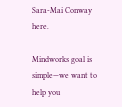Sara-Mai Conway here.

Mindworks goal is simple—we want to help you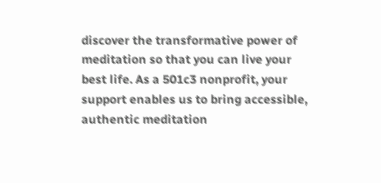discover the transformative power of meditation so that you can live your best life. As a 501c3 nonprofit, your support enables us to bring accessible, authentic meditation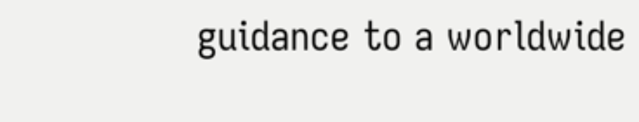guidance to a worldwide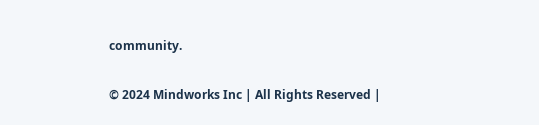community.

© 2024 Mindworks Inc | All Rights Reserved |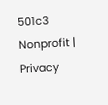501c3 Nonprofit | Privacy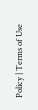Policy | Terms of Use